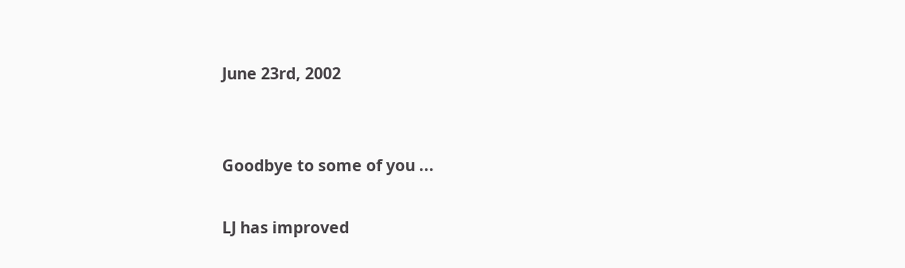June 23rd, 2002


Goodbye to some of you ...

LJ has improved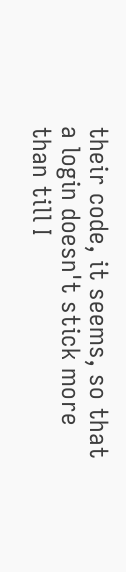their code, it seems, so that a login doesn't stick more than till I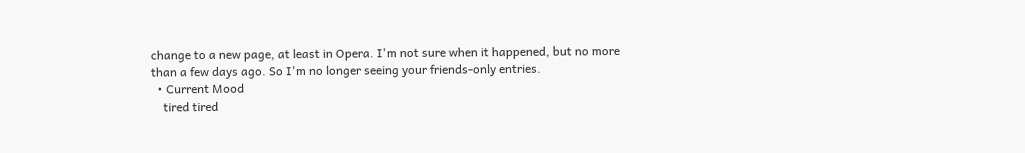change to a new page, at least in Opera. I'm not sure when it happened, but no more than a few days ago. So I'm no longer seeing your friends-only entries.
  • Current Mood
    tired tired